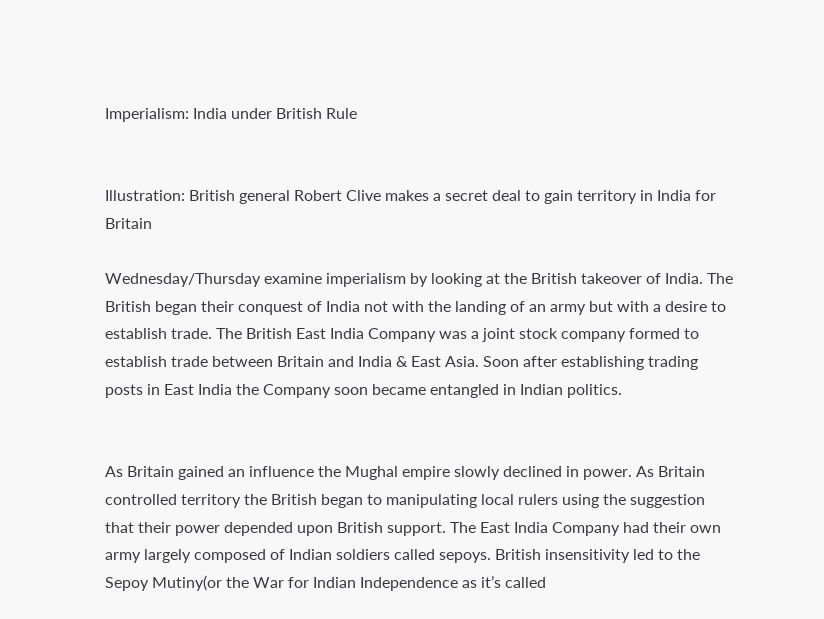Imperialism: India under British Rule


Illustration: British general Robert Clive makes a secret deal to gain territory in India for Britain

Wednesday/Thursday examine imperialism by looking at the British takeover of India. The British began their conquest of India not with the landing of an army but with a desire to establish trade. The British East India Company was a joint stock company formed to establish trade between Britain and India & East Asia. Soon after establishing trading posts in East India the Company soon became entangled in Indian politics.


As Britain gained an influence the Mughal empire slowly declined in power. As Britain controlled territory the British began to manipulating local rulers using the suggestion that their power depended upon British support. The East India Company had their own army largely composed of Indian soldiers called sepoys. British insensitivity led to the Sepoy Mutiny(or the War for Indian Independence as it’s called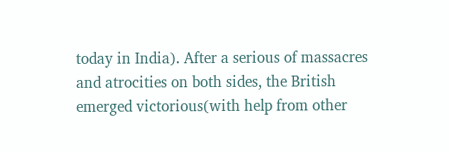today in India). After a serious of massacres and atrocities on both sides, the British emerged victorious(with help from other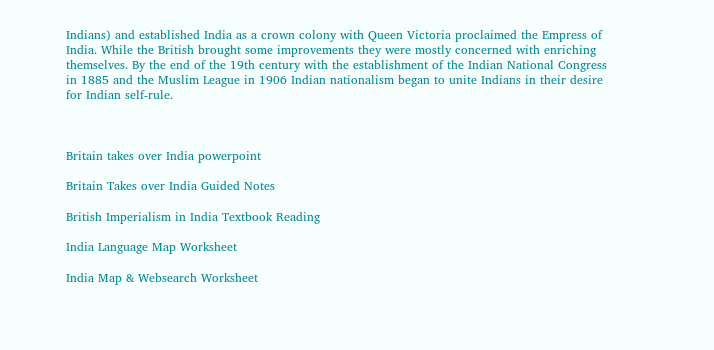Indians) and established India as a crown colony with Queen Victoria proclaimed the Empress of India. While the British brought some improvements they were mostly concerned with enriching themselves. By the end of the 19th century with the establishment of the Indian National Congress in 1885 and the Muslim League in 1906 Indian nationalism began to unite Indians in their desire for Indian self-rule.



Britain takes over India powerpoint

Britain Takes over India Guided Notes

British Imperialism in India Textbook Reading

India Language Map Worksheet

India Map & Websearch Worksheet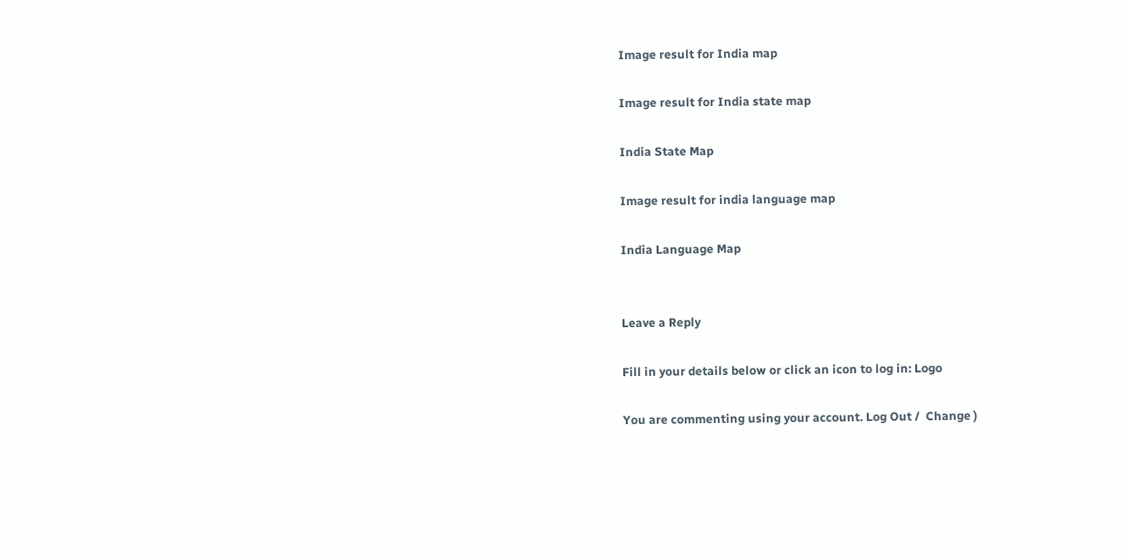Image result for India map

Image result for India state map

India State Map

Image result for india language map

India Language Map


Leave a Reply

Fill in your details below or click an icon to log in: Logo

You are commenting using your account. Log Out /  Change )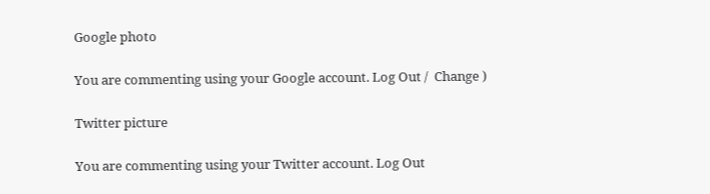Google photo

You are commenting using your Google account. Log Out /  Change )

Twitter picture

You are commenting using your Twitter account. Log Out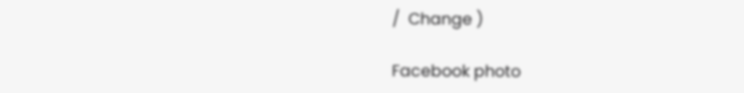/  Change )

Facebook photo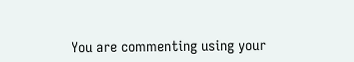You are commenting using your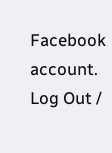Facebook account. Log Out /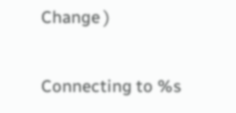Change )

Connecting to %s